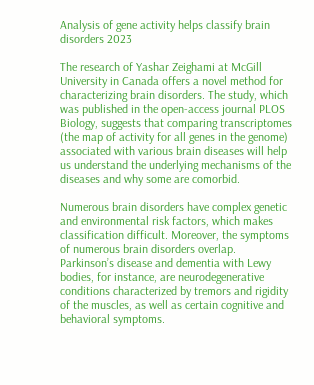Analysis of gene activity helps classify brain disorders 2023

The research of Yashar Zeighami at McGill University in Canada offers a novel method for characterizing brain disorders. The study, which was published in the open-access journal PLOS Biology, suggests that comparing transcriptomes (the map of activity for all genes in the genome) associated with various brain diseases will help us understand the underlying mechanisms of the diseases and why some are comorbid.

Numerous brain disorders have complex genetic and environmental risk factors, which makes classification difficult. Moreover, the symptoms of numerous brain disorders overlap. Parkinson’s disease and dementia with Lewy bodies, for instance, are neurodegenerative conditions characterized by tremors and rigidity of the muscles, as well as certain cognitive and behavioral symptoms.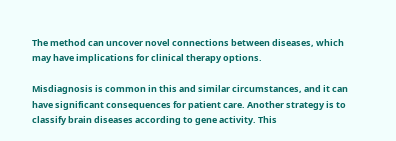The method can uncover novel connections between diseases, which may have implications for clinical therapy options.

Misdiagnosis is common in this and similar circumstances, and it can have significant consequences for patient care. Another strategy is to classify brain diseases according to gene activity. This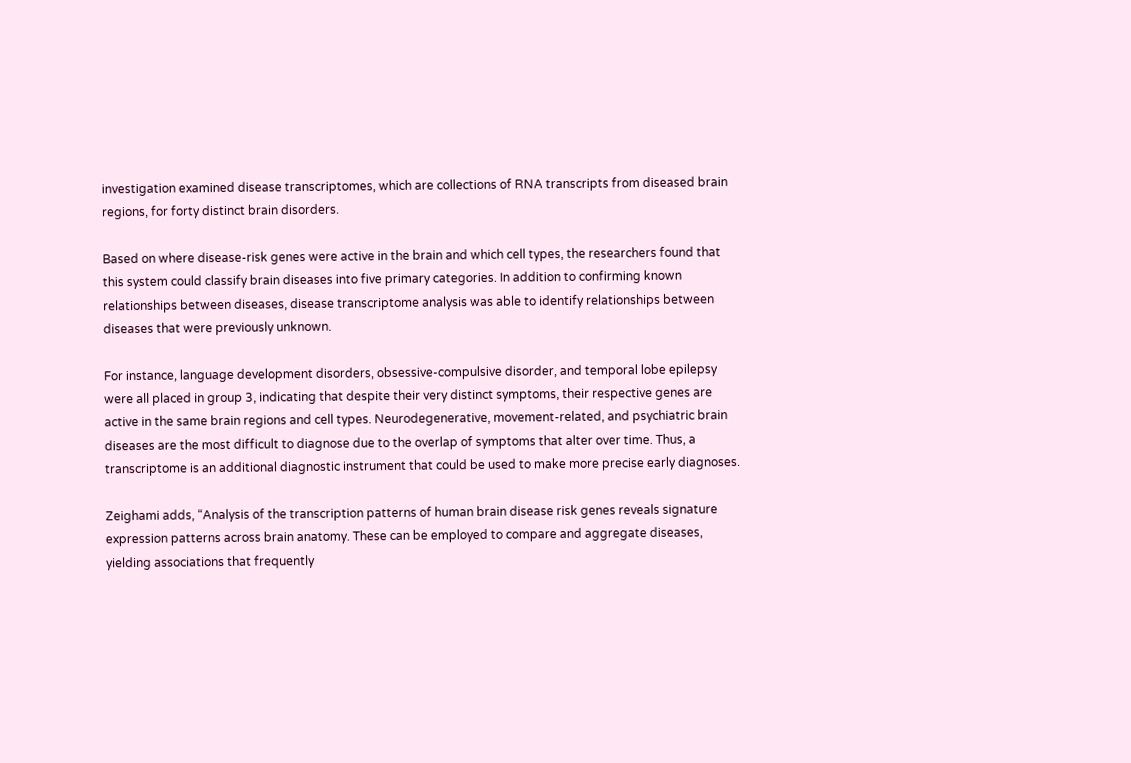investigation examined disease transcriptomes, which are collections of RNA transcripts from diseased brain regions, for forty distinct brain disorders.

Based on where disease-risk genes were active in the brain and which cell types, the researchers found that this system could classify brain diseases into five primary categories. In addition to confirming known relationships between diseases, disease transcriptome analysis was able to identify relationships between diseases that were previously unknown.

For instance, language development disorders, obsessive-compulsive disorder, and temporal lobe epilepsy were all placed in group 3, indicating that despite their very distinct symptoms, their respective genes are active in the same brain regions and cell types. Neurodegenerative, movement-related, and psychiatric brain diseases are the most difficult to diagnose due to the overlap of symptoms that alter over time. Thus, a transcriptome is an additional diagnostic instrument that could be used to make more precise early diagnoses.

Zeighami adds, “Analysis of the transcription patterns of human brain disease risk genes reveals signature expression patterns across brain anatomy. These can be employed to compare and aggregate diseases, yielding associations that frequently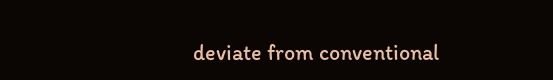deviate from conventional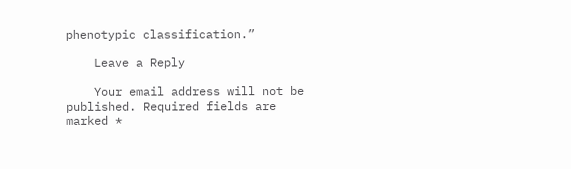phenotypic classification.”

    Leave a Reply

    Your email address will not be published. Required fields are marked *